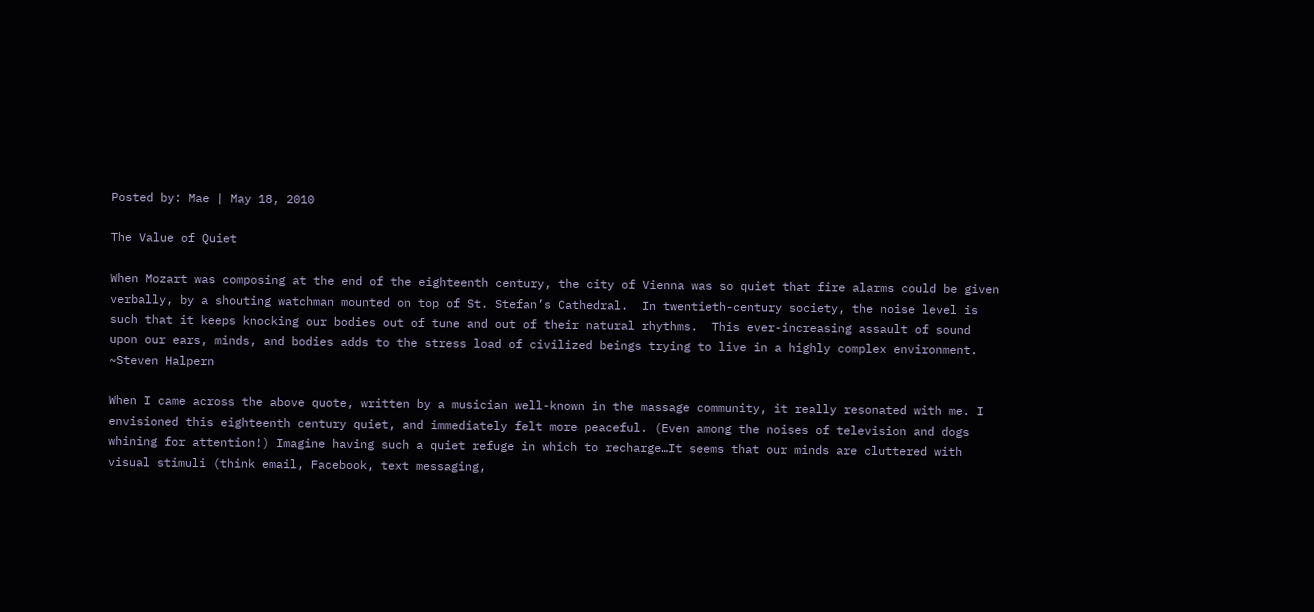Posted by: Mae | May 18, 2010

The Value of Quiet

When Mozart was composing at the end of the eighteenth century, the city of Vienna was so quiet that fire alarms could be given verbally, by a shouting watchman mounted on top of St. Stefan’s Cathedral.  In twentieth-century society, the noise level is such that it keeps knocking our bodies out of tune and out of their natural rhythms.  This ever-increasing assault of sound upon our ears, minds, and bodies adds to the stress load of civilized beings trying to live in a highly complex environment.  ~Steven Halpern

When I came across the above quote, written by a musician well-known in the massage community, it really resonated with me. I envisioned this eighteenth century quiet, and immediately felt more peaceful. (Even among the noises of television and dogs whining for attention!) Imagine having such a quiet refuge in which to recharge…It seems that our minds are cluttered with visual stimuli (think email, Facebook, text messaging,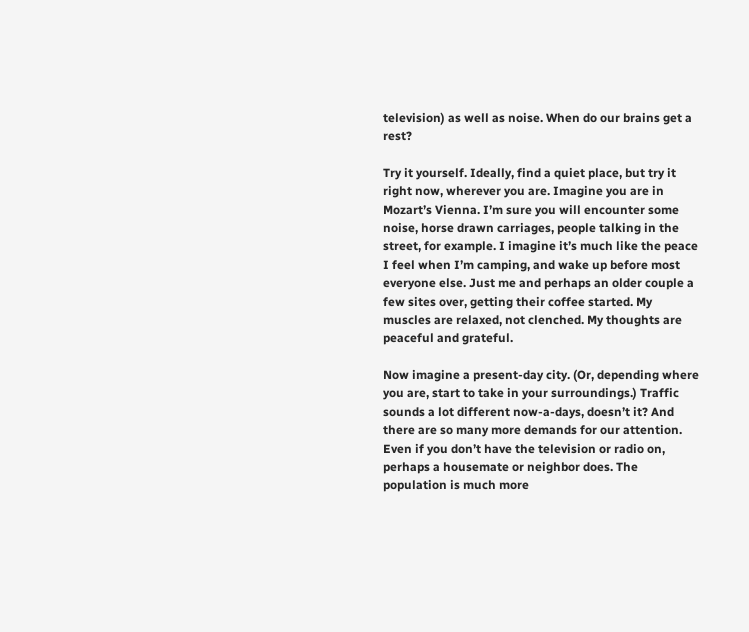television) as well as noise. When do our brains get a rest?

Try it yourself. Ideally, find a quiet place, but try it right now, wherever you are. Imagine you are in Mozart’s Vienna. I’m sure you will encounter some noise, horse drawn carriages, people talking in the street, for example. I imagine it’s much like the peace I feel when I’m camping, and wake up before most everyone else. Just me and perhaps an older couple a few sites over, getting their coffee started. My muscles are relaxed, not clenched. My thoughts are peaceful and grateful.

Now imagine a present-day city. (Or, depending where you are, start to take in your surroundings.) Traffic sounds a lot different now-a-days, doesn’t it? And there are so many more demands for our attention. Even if you don’t have the television or radio on, perhaps a housemate or neighbor does. The population is much more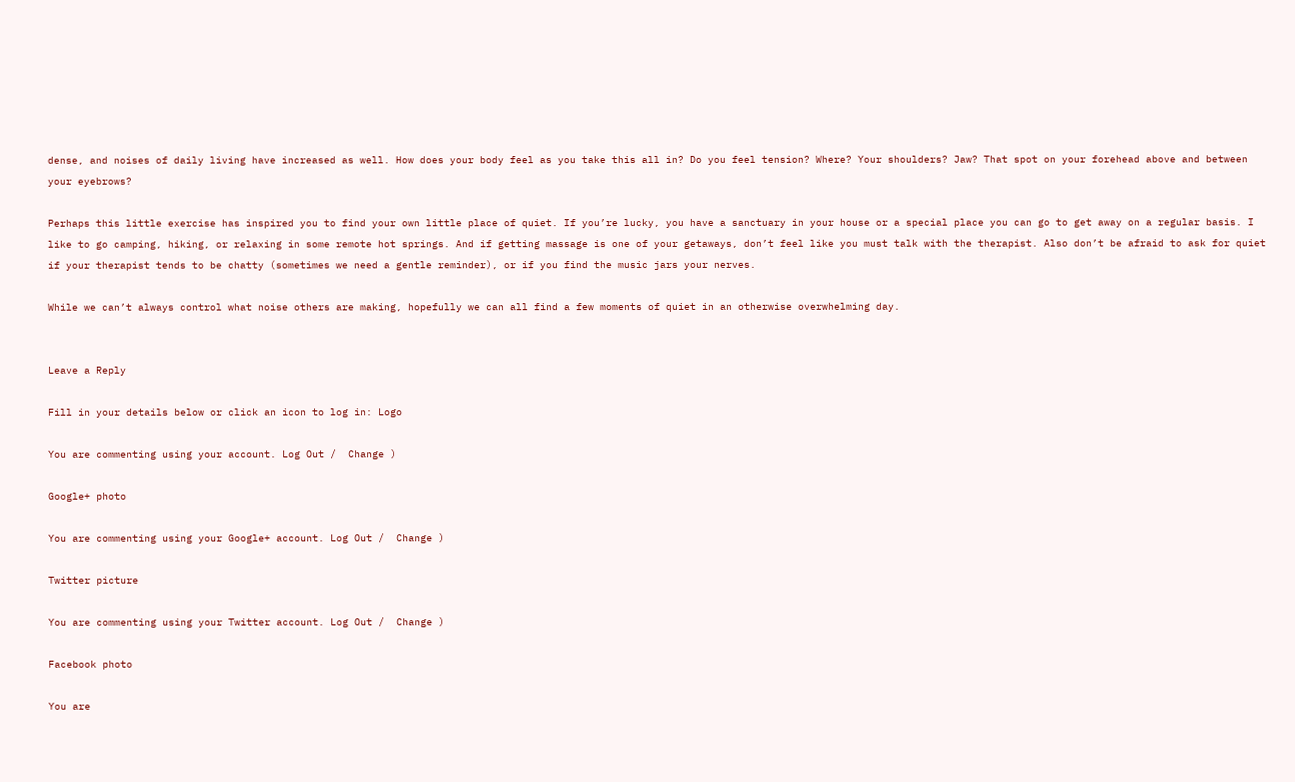dense, and noises of daily living have increased as well. How does your body feel as you take this all in? Do you feel tension? Where? Your shoulders? Jaw? That spot on your forehead above and between your eyebrows?

Perhaps this little exercise has inspired you to find your own little place of quiet. If you’re lucky, you have a sanctuary in your house or a special place you can go to get away on a regular basis. I like to go camping, hiking, or relaxing in some remote hot springs. And if getting massage is one of your getaways, don’t feel like you must talk with the therapist. Also don’t be afraid to ask for quiet if your therapist tends to be chatty (sometimes we need a gentle reminder), or if you find the music jars your nerves.

While we can’t always control what noise others are making, hopefully we can all find a few moments of quiet in an otherwise overwhelming day.


Leave a Reply

Fill in your details below or click an icon to log in: Logo

You are commenting using your account. Log Out /  Change )

Google+ photo

You are commenting using your Google+ account. Log Out /  Change )

Twitter picture

You are commenting using your Twitter account. Log Out /  Change )

Facebook photo

You are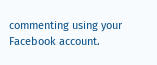commenting using your Facebook account.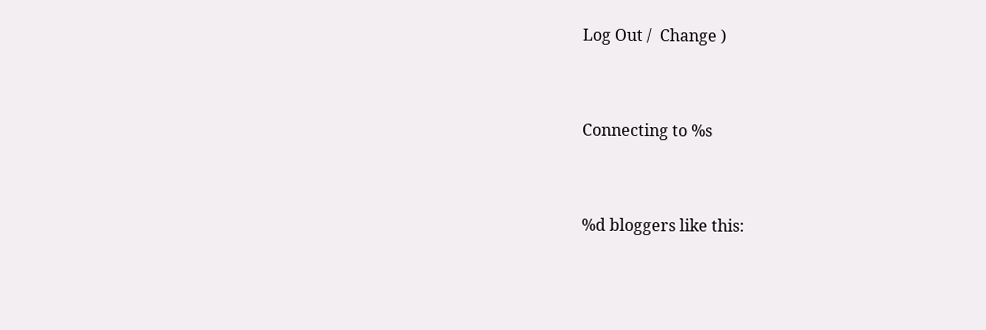Log Out /  Change )


Connecting to %s


%d bloggers like this: